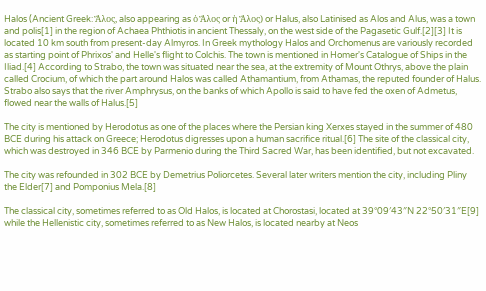Halos (Ancient Greek: Ἅλος, also appearing as ὁ Ἅλος or ἡ Ἅλος) or Halus, also Latinised as Alos and Alus, was a town and polis[1] in the region of Achaea Phthiotis in ancient Thessaly, on the west side of the Pagasetic Gulf.[2][3] It is located 10 km south from present-day Almyros. In Greek mythology Halos and Orchomenus are variously recorded as starting point of Phrixos' and Helle's flight to Colchis. The town is mentioned in Homer's Catalogue of Ships in the Iliad.[4] According to Strabo, the town was situated near the sea, at the extremity of Mount Othrys, above the plain called Crocium, of which the part around Halos was called Athamantium, from Athamas, the reputed founder of Halus. Strabo also says that the river Amphrysus, on the banks of which Apollo is said to have fed the oxen of Admetus, flowed near the walls of Halus.[5]

The city is mentioned by Herodotus as one of the places where the Persian king Xerxes stayed in the summer of 480 BCE during his attack on Greece; Herodotus digresses upon a human sacrifice ritual.[6] The site of the classical city, which was destroyed in 346 BCE by Parmenio during the Third Sacred War, has been identified, but not excavated.

The city was refounded in 302 BCE by Demetrius Poliorcetes. Several later writers mention the city, including Pliny the Elder[7] and Pomponius Mela.[8]

The classical city, sometimes referred to as Old Halos, is located at Chorostasi, located at 39°09′43″N 22°50′31″E[9] while the Hellenistic city, sometimes referred to as New Halos, is located nearby at Neos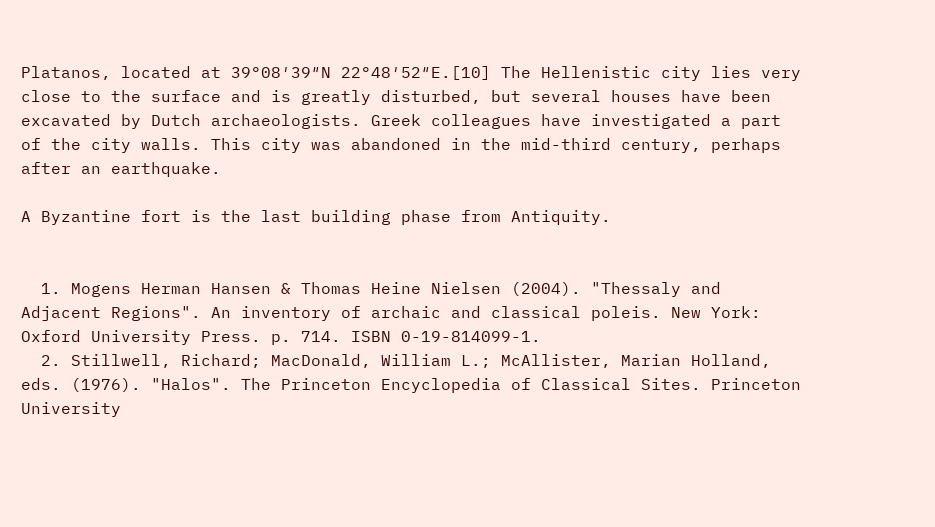Platanos, located at 39°08′39″N 22°48′52″E.[10] The Hellenistic city lies very close to the surface and is greatly disturbed, but several houses have been excavated by Dutch archaeologists. Greek colleagues have investigated a part of the city walls. This city was abandoned in the mid-third century, perhaps after an earthquake.

A Byzantine fort is the last building phase from Antiquity.


  1. Mogens Herman Hansen & Thomas Heine Nielsen (2004). "Thessaly and Adjacent Regions". An inventory of archaic and classical poleis. New York: Oxford University Press. p. 714. ISBN 0-19-814099-1.
  2. Stillwell, Richard; MacDonald, William L.; McAllister, Marian Holland, eds. (1976). "Halos". The Princeton Encyclopedia of Classical Sites. Princeton University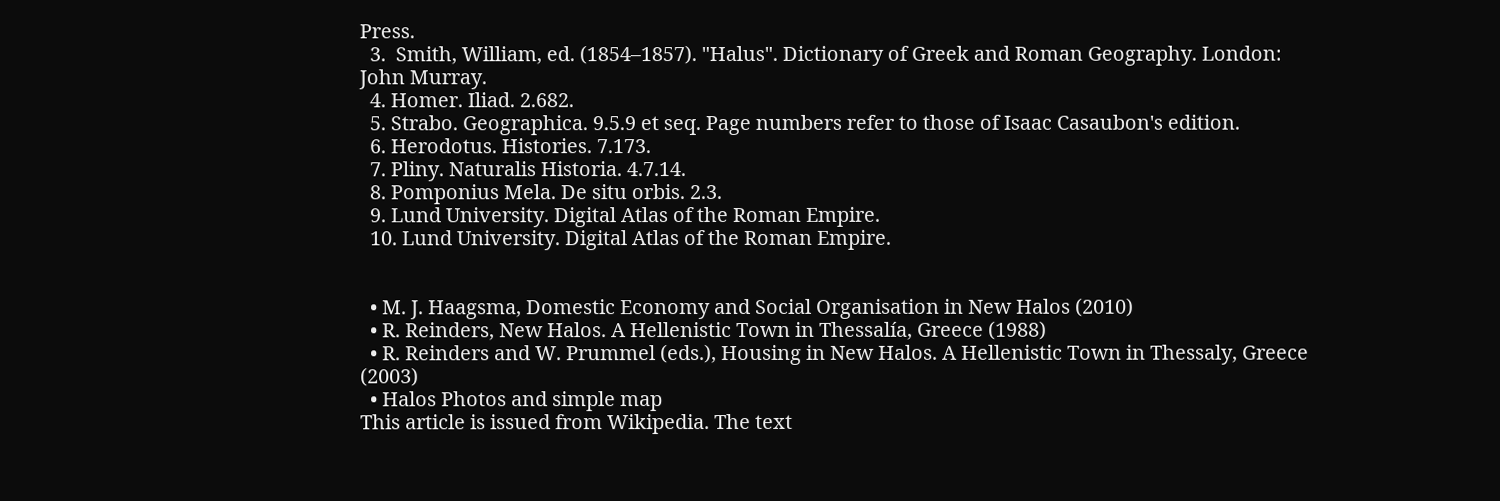Press.
  3.  Smith, William, ed. (1854–1857). "Halus". Dictionary of Greek and Roman Geography. London: John Murray.
  4. Homer. Iliad. 2.682.
  5. Strabo. Geographica. 9.5.9 et seq. Page numbers refer to those of Isaac Casaubon's edition.
  6. Herodotus. Histories. 7.173.
  7. Pliny. Naturalis Historia. 4.7.14.
  8. Pomponius Mela. De situ orbis. 2.3.
  9. Lund University. Digital Atlas of the Roman Empire.
  10. Lund University. Digital Atlas of the Roman Empire.


  • M. J. Haagsma, Domestic Economy and Social Organisation in New Halos (2010)
  • R. Reinders, New Halos. A Hellenistic Town in Thessalía, Greece (1988)
  • R. Reinders and W. Prummel (eds.), Housing in New Halos. A Hellenistic Town in Thessaly, Greece (2003)
  • Halos Photos and simple map
This article is issued from Wikipedia. The text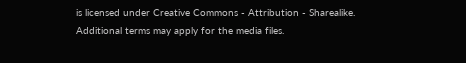is licensed under Creative Commons - Attribution - Sharealike. Additional terms may apply for the media files.